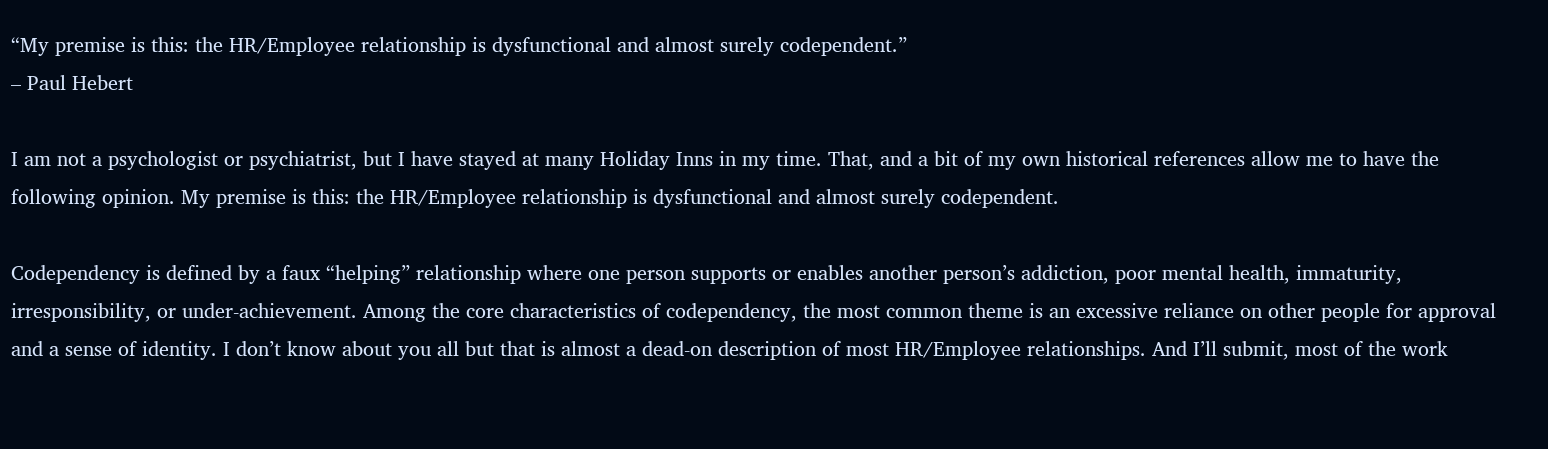“My premise is this: the HR/Employee relationship is dysfunctional and almost surely codependent.”
– Paul Hebert

I am not a psychologist or psychiatrist, but I have stayed at many Holiday Inns in my time. That, and a bit of my own historical references allow me to have the following opinion. My premise is this: the HR/Employee relationship is dysfunctional and almost surely codependent.

Codependency is defined by a faux “helping” relationship where one person supports or enables another person’s addiction, poor mental health, immaturity, irresponsibility, or under-achievement. Among the core characteristics of codependency, the most common theme is an excessive reliance on other people for approval and a sense of identity. I don’t know about you all but that is almost a dead-on description of most HR/Employee relationships. And I’ll submit, most of the work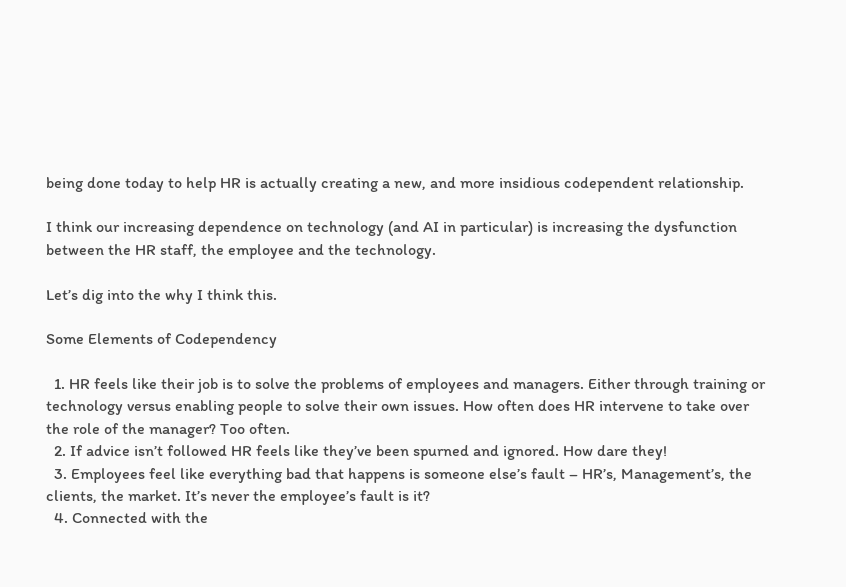being done today to help HR is actually creating a new, and more insidious codependent relationship.

I think our increasing dependence on technology (and AI in particular) is increasing the dysfunction between the HR staff, the employee and the technology.

Let’s dig into the why I think this.

Some Elements of Codependency

  1. HR feels like their job is to solve the problems of employees and managers. Either through training or technology versus enabling people to solve their own issues. How often does HR intervene to take over the role of the manager? Too often.
  2. If advice isn’t followed HR feels like they’ve been spurned and ignored. How dare they!
  3. Employees feel like everything bad that happens is someone else’s fault – HR’s, Management’s, the clients, the market. It’s never the employee’s fault is it?
  4. Connected with the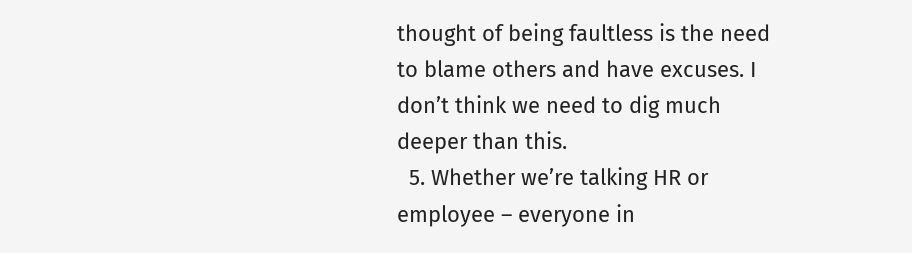thought of being faultless is the need to blame others and have excuses. I don’t think we need to dig much deeper than this.
  5. Whether we’re talking HR or employee – everyone in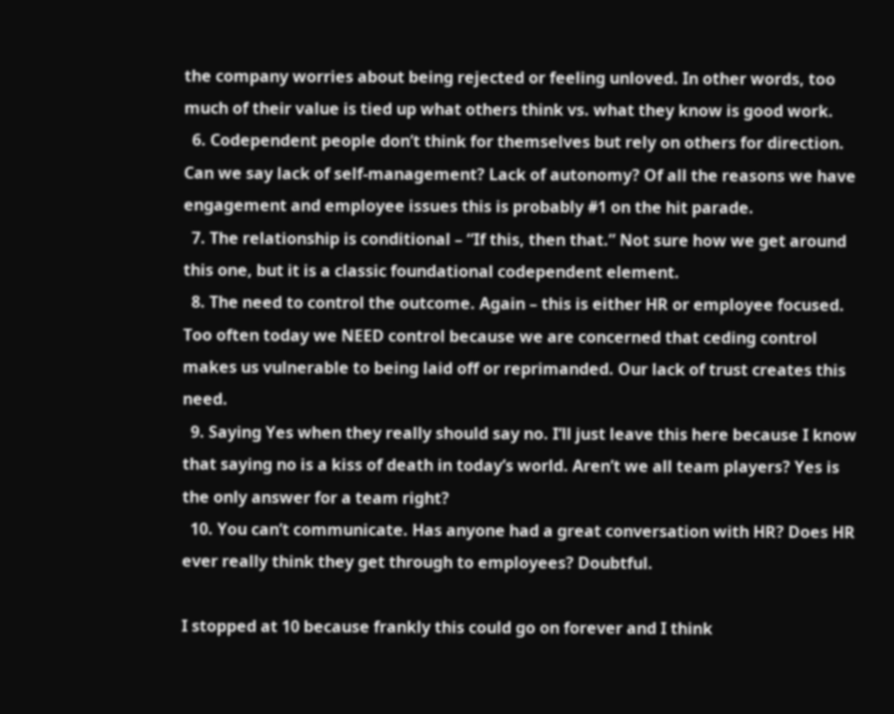the company worries about being rejected or feeling unloved. In other words, too much of their value is tied up what others think vs. what they know is good work.
  6. Codependent people don’t think for themselves but rely on others for direction. Can we say lack of self-management? Lack of autonomy? Of all the reasons we have engagement and employee issues this is probably #1 on the hit parade.
  7. The relationship is conditional – “If this, then that.” Not sure how we get around this one, but it is a classic foundational codependent element.
  8. The need to control the outcome. Again – this is either HR or employee focused. Too often today we NEED control because we are concerned that ceding control makes us vulnerable to being laid off or reprimanded. Our lack of trust creates this need.
  9. Saying Yes when they really should say no. I’ll just leave this here because I know that saying no is a kiss of death in today’s world. Aren’t we all team players? Yes is the only answer for a team right?
  10. You can’t communicate. Has anyone had a great conversation with HR? Does HR ever really think they get through to employees? Doubtful.

I stopped at 10 because frankly this could go on forever and I think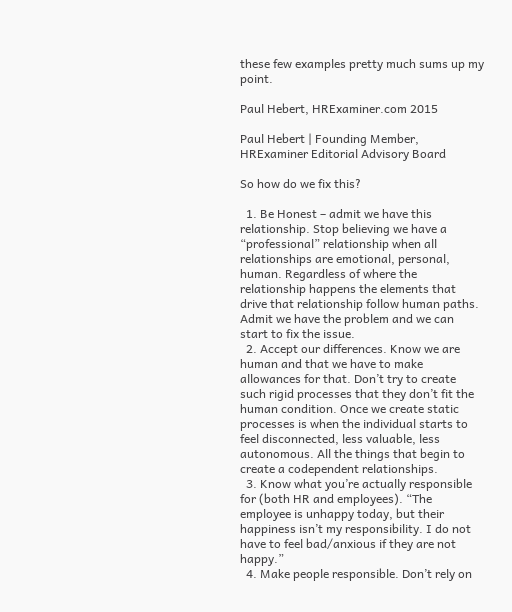these few examples pretty much sums up my point.

Paul Hebert, HRExaminer.com 2015

Paul Hebert | Founding Member, HRExaminer Editorial Advisory Board

So how do we fix this?

  1. Be Honest – admit we have this relationship. Stop believing we have a “professional” relationship when all relationships are emotional, personal, human. Regardless of where the relationship happens the elements that drive that relationship follow human paths. Admit we have the problem and we can start to fix the issue.
  2. Accept our differences. Know we are human and that we have to make allowances for that. Don’t try to create such rigid processes that they don’t fit the human condition. Once we create static processes is when the individual starts to feel disconnected, less valuable, less autonomous. All the things that begin to create a codependent relationships.
  3. Know what you’re actually responsible for (both HR and employees). “The employee is unhappy today, but their happiness isn’t my responsibility. I do not have to feel bad/anxious if they are not happy.”
  4. Make people responsible. Don’t rely on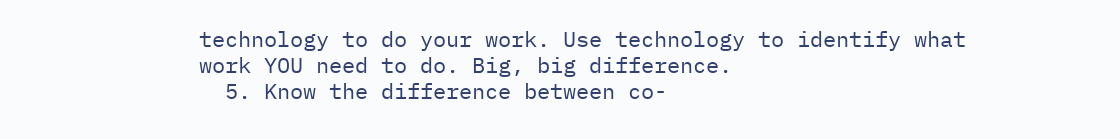technology to do your work. Use technology to identify what work YOU need to do. Big, big difference.
  5. Know the difference between co-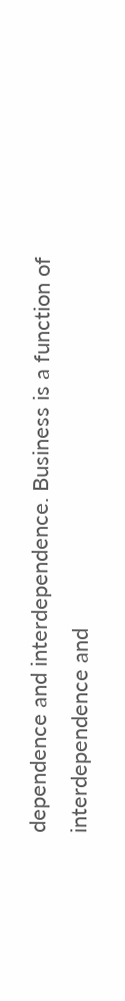dependence and interdependence. Business is a function of interdependence and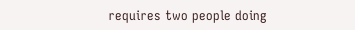requires two people doing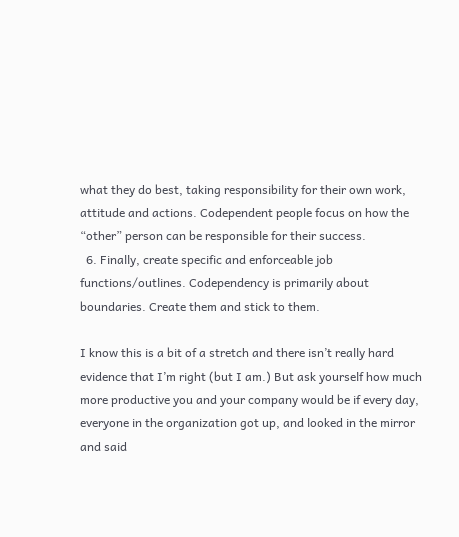what they do best, taking responsibility for their own work, attitude and actions. Codependent people focus on how the “other” person can be responsible for their success.
  6. Finally, create specific and enforceable job functions/outlines. Codependency is primarily about boundaries. Create them and stick to them.

I know this is a bit of a stretch and there isn’t really hard evidence that I’m right (but I am.) But ask yourself how much more productive you and your company would be if every day, everyone in the organization got up, and looked in the mirror and said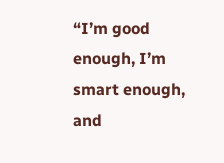“I’m good enough, I’m smart enough, and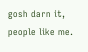gosh darn it, people like me.